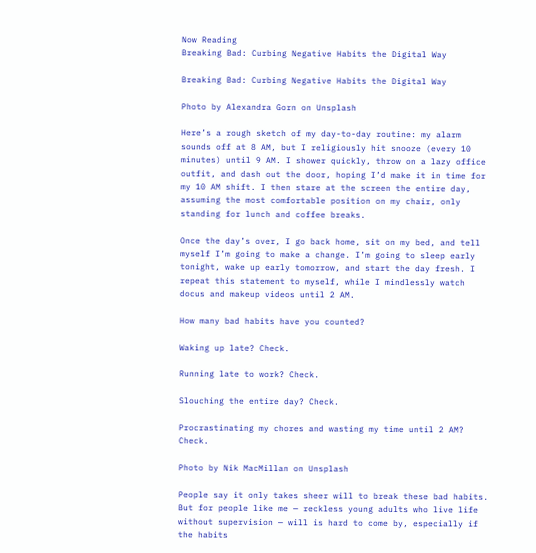Now Reading
Breaking Bad: Curbing Negative Habits the Digital Way

Breaking Bad: Curbing Negative Habits the Digital Way

Photo by Alexandra Gorn on Unsplash

Here’s a rough sketch of my day-to-day routine: my alarm sounds off at 8 AM, but I religiously hit snooze (every 10 minutes) until 9 AM. I shower quickly, throw on a lazy office outfit, and dash out the door, hoping I’d make it in time for my 10 AM shift. I then stare at the screen the entire day, assuming the most comfortable position on my chair, only standing for lunch and coffee breaks.

Once the day’s over, I go back home, sit on my bed, and tell myself I’m going to make a change. I’m going to sleep early tonight, wake up early tomorrow, and start the day fresh. I repeat this statement to myself, while I mindlessly watch docus and makeup videos until 2 AM.

How many bad habits have you counted?

Waking up late? Check.

Running late to work? Check.

Slouching the entire day? Check.

Procrastinating my chores and wasting my time until 2 AM? Check.

Photo by Nik MacMillan on Unsplash

People say it only takes sheer will to break these bad habits. But for people like me — reckless young adults who live life without supervision — will is hard to come by, especially if the habits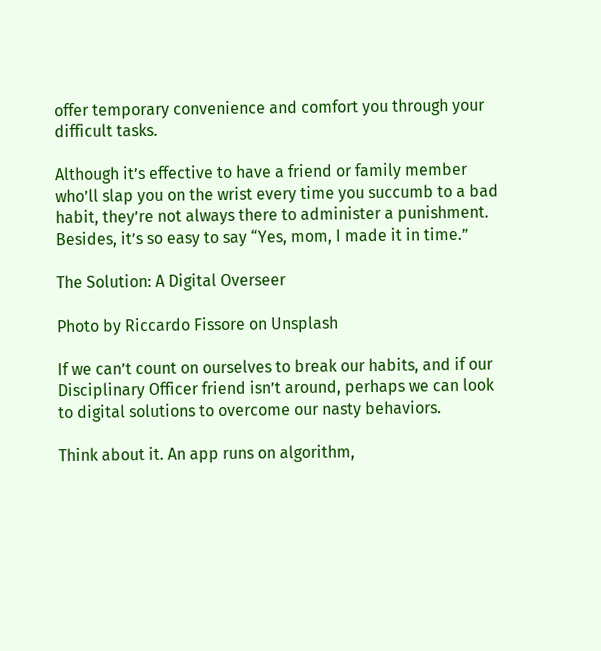offer temporary convenience and comfort you through your difficult tasks.

Although it’s effective to have a friend or family member who’ll slap you on the wrist every time you succumb to a bad habit, they’re not always there to administer a punishment. Besides, it’s so easy to say “Yes, mom, I made it in time.”

The Solution: A Digital Overseer

Photo by Riccardo Fissore on Unsplash

If we can’t count on ourselves to break our habits, and if our Disciplinary Officer friend isn’t around, perhaps we can look to digital solutions to overcome our nasty behaviors.

Think about it. An app runs on algorithm,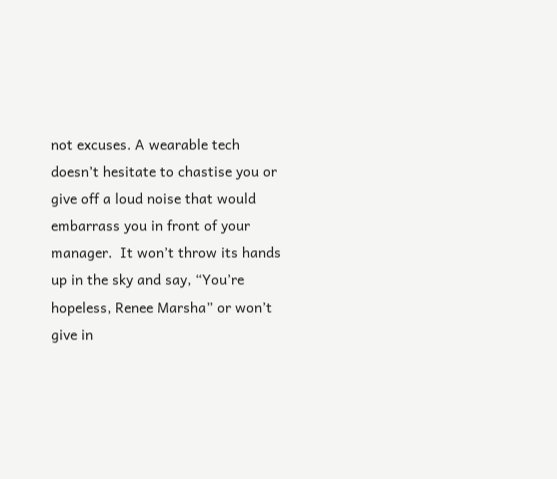not excuses. A wearable tech doesn’t hesitate to chastise you or give off a loud noise that would embarrass you in front of your manager.  It won’t throw its hands up in the sky and say, “You’re hopeless, Renee Marsha” or won’t give in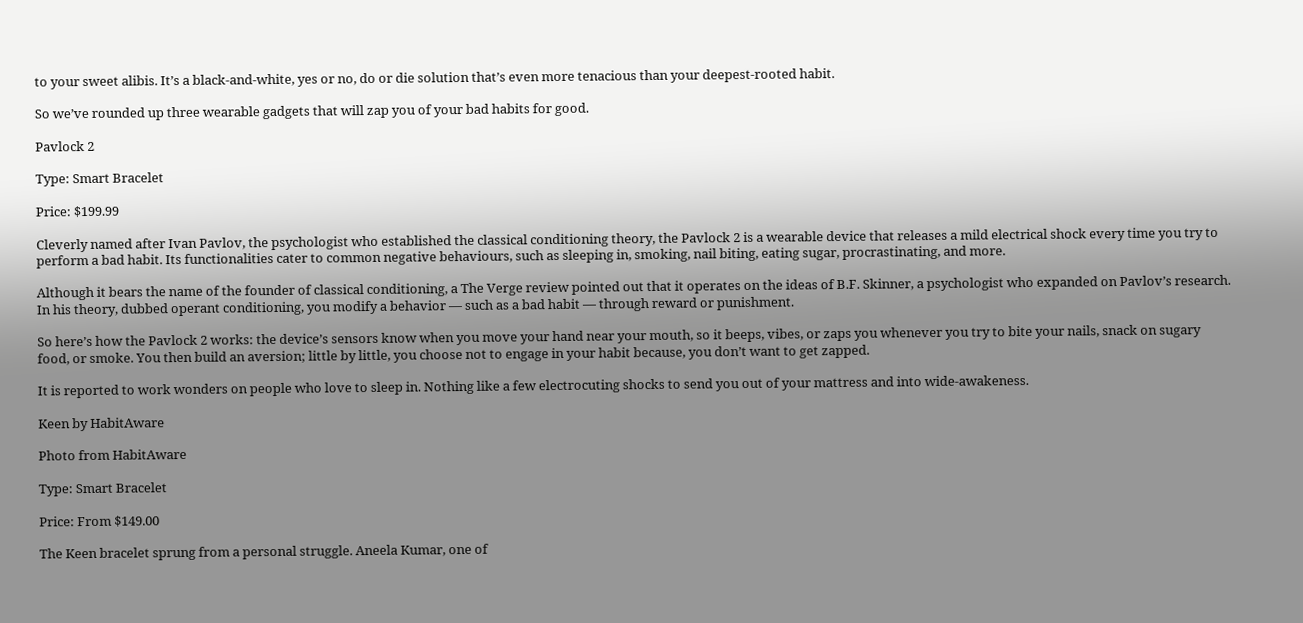to your sweet alibis. It’s a black-and-white, yes or no, do or die solution that’s even more tenacious than your deepest-rooted habit.

So we’ve rounded up three wearable gadgets that will zap you of your bad habits for good.

Pavlock 2

Type: Smart Bracelet

Price: $199.99

Cleverly named after Ivan Pavlov, the psychologist who established the classical conditioning theory, the Pavlock 2 is a wearable device that releases a mild electrical shock every time you try to perform a bad habit. Its functionalities cater to common negative behaviours, such as sleeping in, smoking, nail biting, eating sugar, procrastinating, and more.

Although it bears the name of the founder of classical conditioning, a The Verge review pointed out that it operates on the ideas of B.F. Skinner, a psychologist who expanded on Pavlov’s research. In his theory, dubbed operant conditioning, you modify a behavior — such as a bad habit — through reward or punishment.

So here’s how the Pavlock 2 works: the device’s sensors know when you move your hand near your mouth, so it beeps, vibes, or zaps you whenever you try to bite your nails, snack on sugary food, or smoke. You then build an aversion; little by little, you choose not to engage in your habit because, you don’t want to get zapped.

It is reported to work wonders on people who love to sleep in. Nothing like a few electrocuting shocks to send you out of your mattress and into wide-awakeness.

Keen by HabitAware

Photo from HabitAware

Type: Smart Bracelet

Price: From $149.00

The Keen bracelet sprung from a personal struggle. Aneela Kumar, one of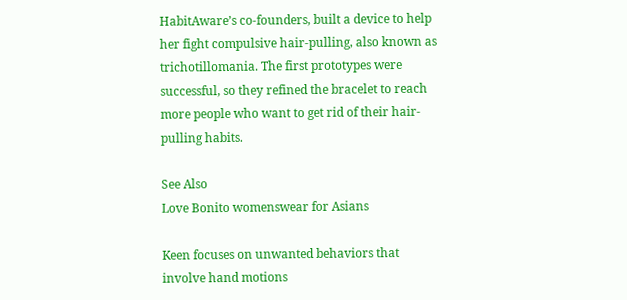HabitAware’s co-founders, built a device to help her fight compulsive hair-pulling, also known as trichotillomania. The first prototypes were successful, so they refined the bracelet to reach more people who want to get rid of their hair-pulling habits.

See Also
Love Bonito womenswear for Asians

Keen focuses on unwanted behaviors that involve hand motions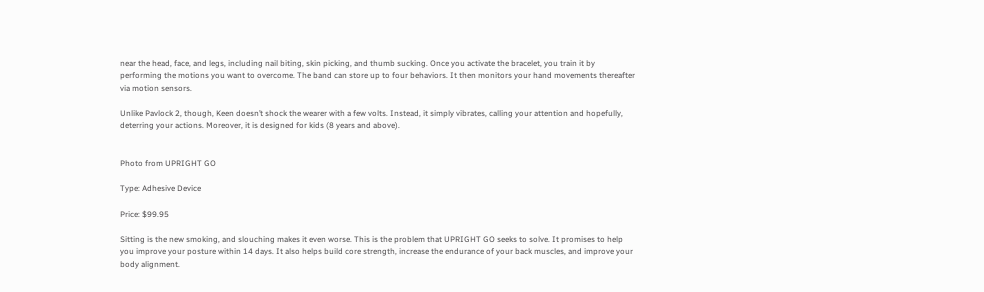near the head, face, and legs, including nail biting, skin picking, and thumb sucking. Once you activate the bracelet, you train it by performing the motions you want to overcome. The band can store up to four behaviors. It then monitors your hand movements thereafter via motion sensors.

Unlike Pavlock 2, though, Keen doesn’t shock the wearer with a few volts. Instead, it simply vibrates, calling your attention and hopefully, deterring your actions. Moreover, it is designed for kids (8 years and above).


Photo from UPRIGHT GO

Type: Adhesive Device

Price: $99.95

Sitting is the new smoking, and slouching makes it even worse. This is the problem that UPRIGHT GO seeks to solve. It promises to help you improve your posture within 14 days. It also helps build core strength, increase the endurance of your back muscles, and improve your body alignment.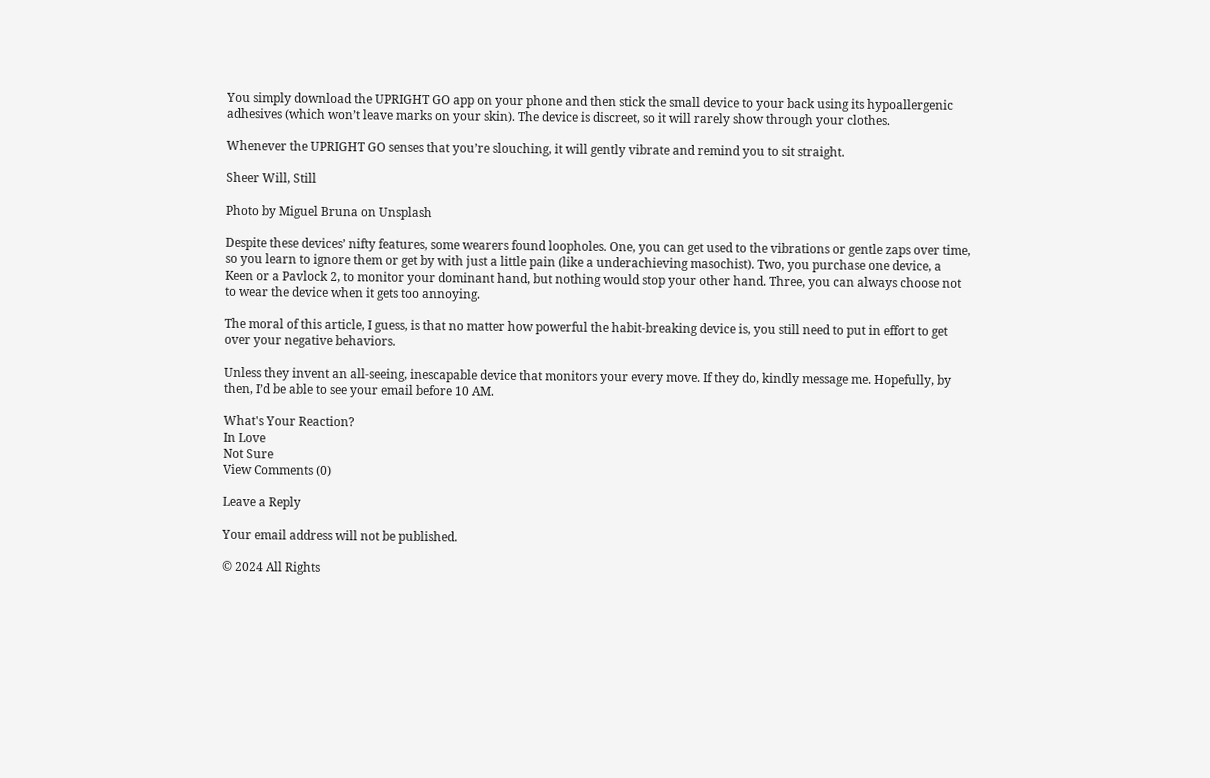You simply download the UPRIGHT GO app on your phone and then stick the small device to your back using its hypoallergenic adhesives (which won’t leave marks on your skin). The device is discreet, so it will rarely show through your clothes.

Whenever the UPRIGHT GO senses that you’re slouching, it will gently vibrate and remind you to sit straight.

Sheer Will, Still

Photo by Miguel Bruna on Unsplash

Despite these devices’ nifty features, some wearers found loopholes. One, you can get used to the vibrations or gentle zaps over time, so you learn to ignore them or get by with just a little pain (like a underachieving masochist). Two, you purchase one device, a Keen or a Pavlock 2, to monitor your dominant hand, but nothing would stop your other hand. Three, you can always choose not to wear the device when it gets too annoying.

The moral of this article, I guess, is that no matter how powerful the habit-breaking device is, you still need to put in effort to get over your negative behaviors.

Unless they invent an all-seeing, inescapable device that monitors your every move. If they do, kindly message me. Hopefully, by then, I’d be able to see your email before 10 AM.

What's Your Reaction?
In Love
Not Sure
View Comments (0)

Leave a Reply

Your email address will not be published.

© 2024 All Rights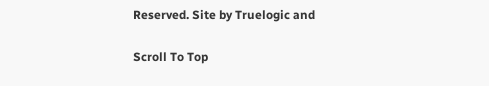Reserved. Site by Truelogic and

Scroll To Top